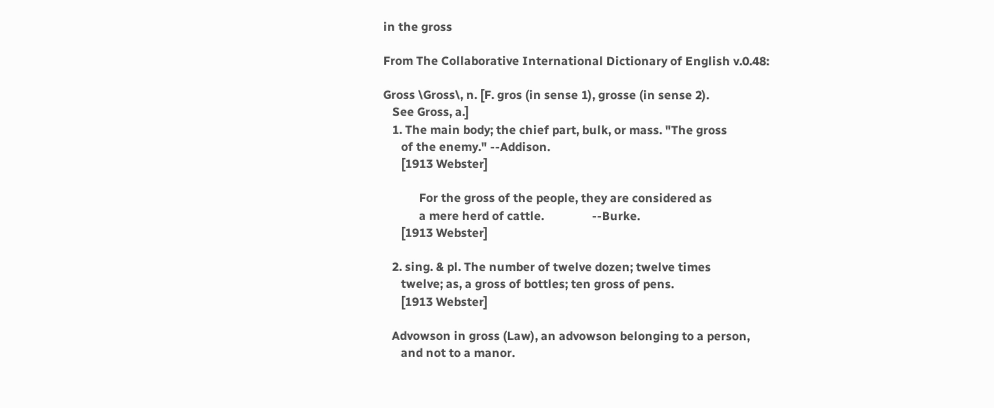in the gross

From The Collaborative International Dictionary of English v.0.48:

Gross \Gross\, n. [F. gros (in sense 1), grosse (in sense 2).
   See Gross, a.]
   1. The main body; the chief part, bulk, or mass. "The gross
      of the enemy." --Addison.
      [1913 Webster]

            For the gross of the people, they are considered as
            a mere herd of cattle.                --Burke.
      [1913 Webster]

   2. sing. & pl. The number of twelve dozen; twelve times
      twelve; as, a gross of bottles; ten gross of pens.
      [1913 Webster]

   Advowson in gross (Law), an advowson belonging to a person,
      and not to a manor.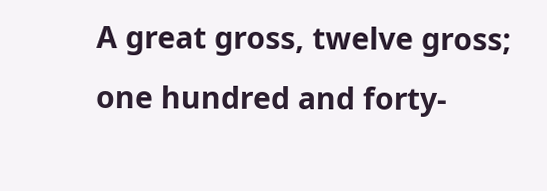A great gross, twelve gross; one hundred and forty-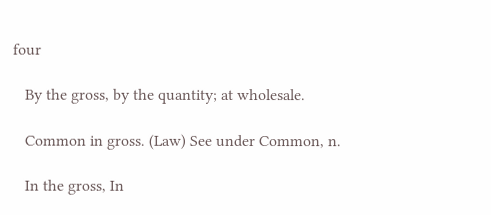four

   By the gross, by the quantity; at wholesale.

   Common in gross. (Law) See under Common, n.

   In the gross, In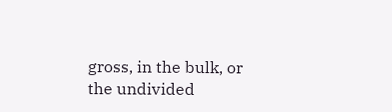gross, in the bulk, or the undivided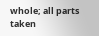whole; all parts taken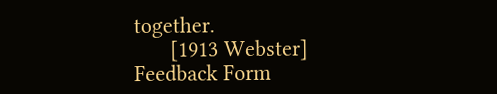together.
      [1913 Webster]
Feedback Form